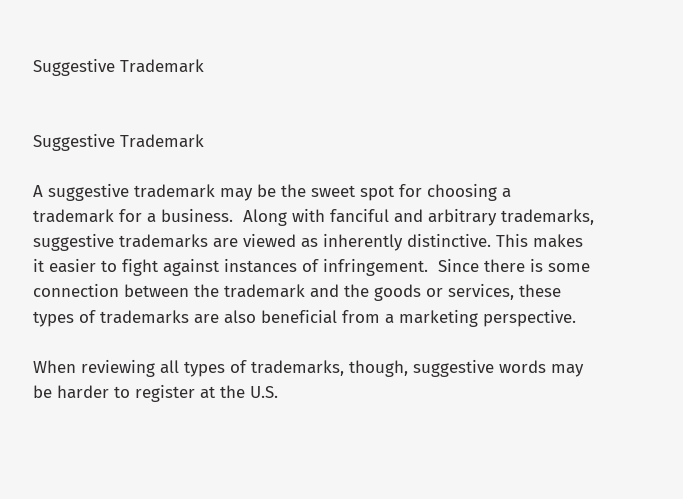Suggestive Trademark


Suggestive Trademark

A suggestive trademark may be the sweet spot for choosing a trademark for a business.  Along with fanciful and arbitrary trademarks, suggestive trademarks are viewed as inherently distinctive. This makes it easier to fight against instances of infringement.  Since there is some connection between the trademark and the goods or services, these types of trademarks are also beneficial from a marketing perspective.

When reviewing all types of trademarks, though, suggestive words may be harder to register at the U.S.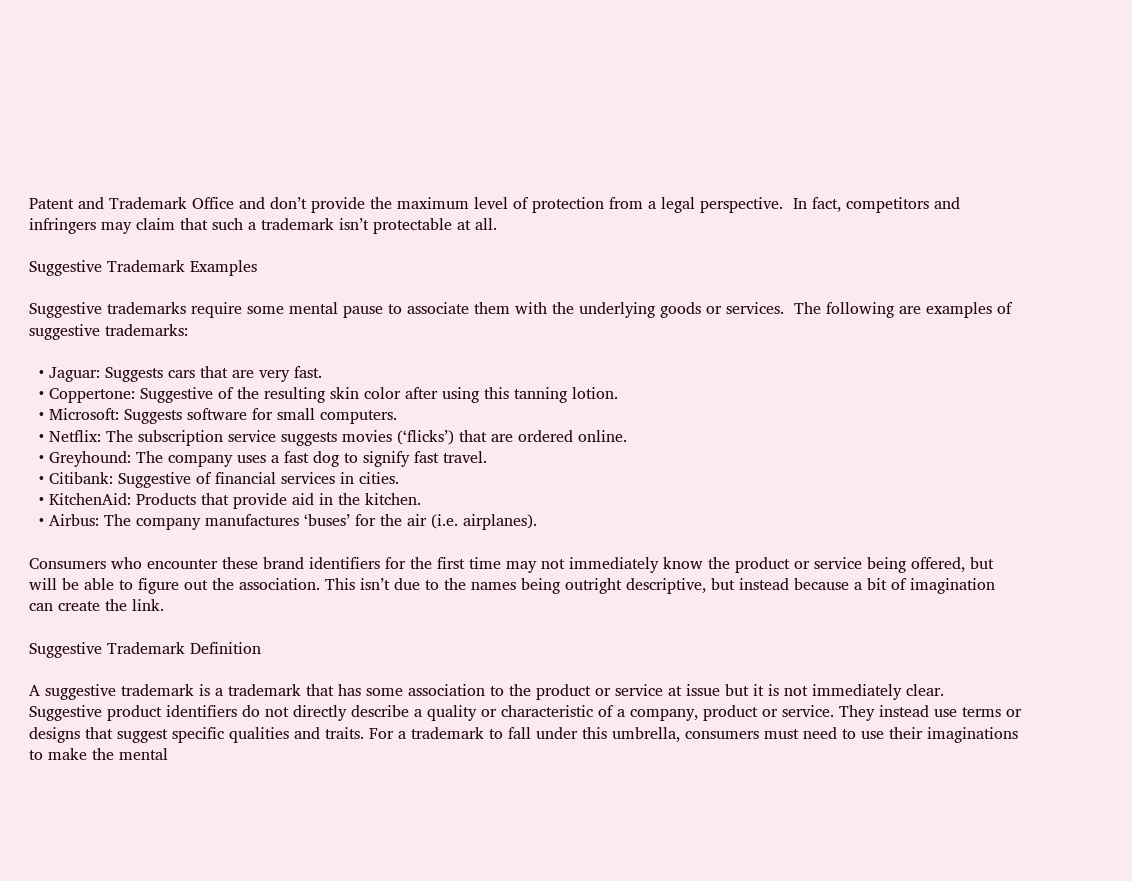Patent and Trademark Office and don’t provide the maximum level of protection from a legal perspective.  In fact, competitors and infringers may claim that such a trademark isn’t protectable at all.

Suggestive Trademark Examples

Suggestive trademarks require some mental pause to associate them with the underlying goods or services.  The following are examples of suggestive trademarks:

  • Jaguar: Suggests cars that are very fast.
  • Coppertone: Suggestive of the resulting skin color after using this tanning lotion.
  • Microsoft: Suggests software for small computers.
  • Netflix: The subscription service suggests movies (‘flicks’) that are ordered online.
  • Greyhound: The company uses a fast dog to signify fast travel.
  • Citibank: Suggestive of financial services in cities.
  • KitchenAid: Products that provide aid in the kitchen.
  • Airbus: The company manufactures ‘buses’ for the air (i.e. airplanes).

Consumers who encounter these brand identifiers for the first time may not immediately know the product or service being offered, but will be able to figure out the association. This isn’t due to the names being outright descriptive, but instead because a bit of imagination can create the link.

Suggestive Trademark Definition

A suggestive trademark is a trademark that has some association to the product or service at issue but it is not immediately clear.  Suggestive product identifiers do not directly describe a quality or characteristic of a company, product or service. They instead use terms or designs that suggest specific qualities and traits. For a trademark to fall under this umbrella, consumers must need to use their imaginations to make the mental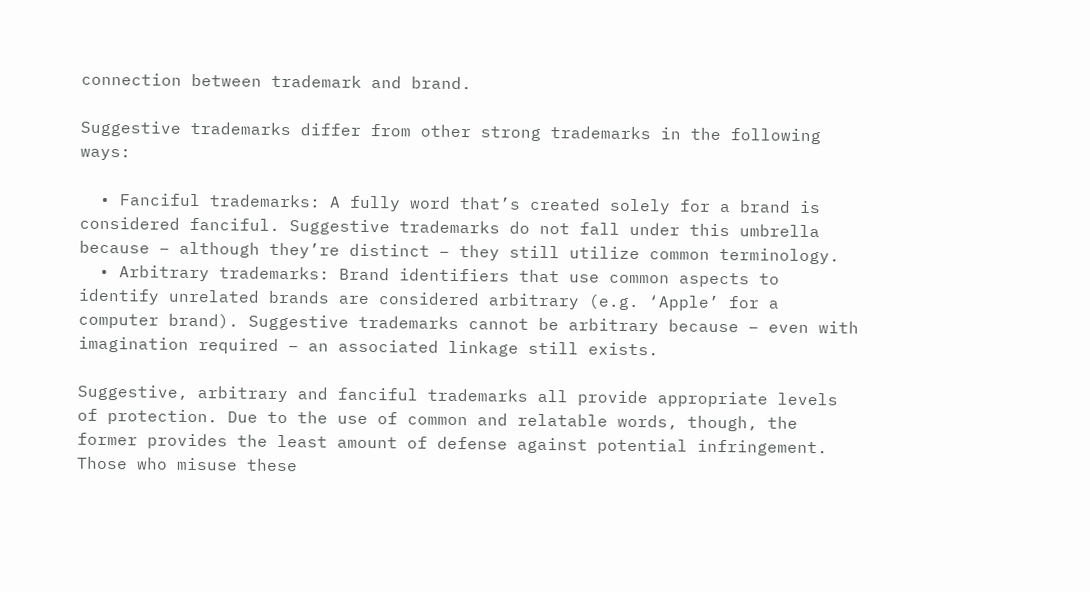connection between trademark and brand.

Suggestive trademarks differ from other strong trademarks in the following ways:

  • Fanciful trademarks: A fully word that’s created solely for a brand is considered fanciful. Suggestive trademarks do not fall under this umbrella because – although they’re distinct – they still utilize common terminology.
  • Arbitrary trademarks: Brand identifiers that use common aspects to identify unrelated brands are considered arbitrary (e.g. ‘Apple’ for a computer brand). Suggestive trademarks cannot be arbitrary because – even with imagination required – an associated linkage still exists.

Suggestive, arbitrary and fanciful trademarks all provide appropriate levels of protection. Due to the use of common and relatable words, though, the former provides the least amount of defense against potential infringement. Those who misuse these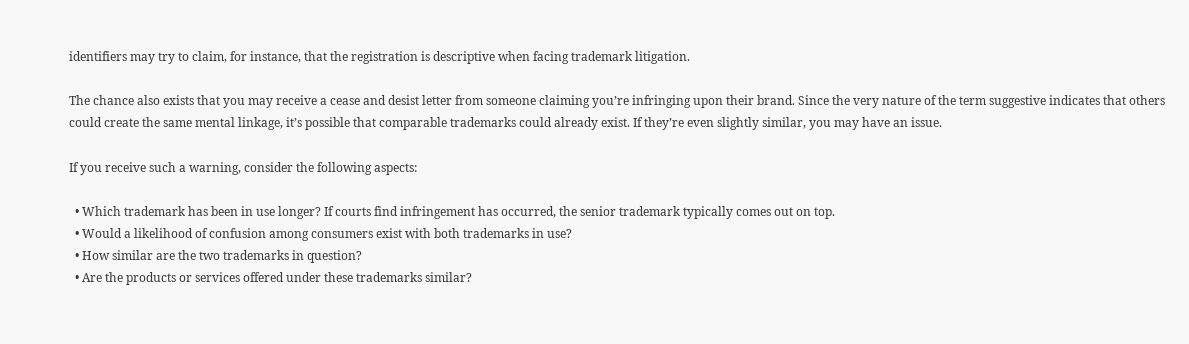identifiers may try to claim, for instance, that the registration is descriptive when facing trademark litigation.

The chance also exists that you may receive a cease and desist letter from someone claiming you’re infringing upon their brand. Since the very nature of the term suggestive indicates that others could create the same mental linkage, it’s possible that comparable trademarks could already exist. If they’re even slightly similar, you may have an issue.

If you receive such a warning, consider the following aspects:

  • Which trademark has been in use longer? If courts find infringement has occurred, the senior trademark typically comes out on top.
  • Would a likelihood of confusion among consumers exist with both trademarks in use?
  • How similar are the two trademarks in question?
  • Are the products or services offered under these trademarks similar?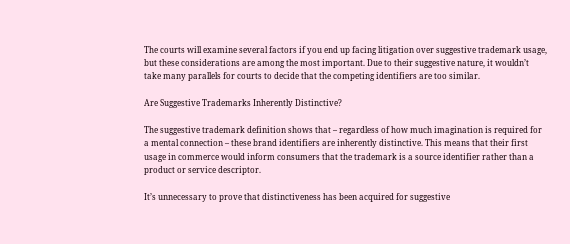The courts will examine several factors if you end up facing litigation over suggestive trademark usage, but these considerations are among the most important. Due to their suggestive nature, it wouldn’t take many parallels for courts to decide that the competing identifiers are too similar.

Are Suggestive Trademarks Inherently Distinctive?

The suggestive trademark definition shows that – regardless of how much imagination is required for a mental connection – these brand identifiers are inherently distinctive. This means that their first usage in commerce would inform consumers that the trademark is a source identifier rather than a product or service descriptor.

It’s unnecessary to prove that distinctiveness has been acquired for suggestive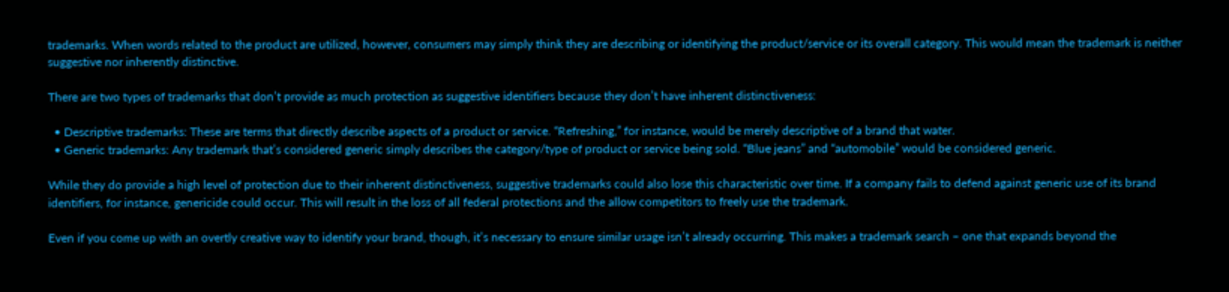trademarks. When words related to the product are utilized, however, consumers may simply think they are describing or identifying the product/service or its overall category. This would mean the trademark is neither suggestive nor inherently distinctive.

There are two types of trademarks that don’t provide as much protection as suggestive identifiers because they don’t have inherent distinctiveness:

  • Descriptive trademarks: These are terms that directly describe aspects of a product or service. “Refreshing,” for instance, would be merely descriptive of a brand that water.
  • Generic trademarks: Any trademark that’s considered generic simply describes the category/type of product or service being sold. “Blue jeans” and “automobile” would be considered generic.

While they do provide a high level of protection due to their inherent distinctiveness, suggestive trademarks could also lose this characteristic over time. If a company fails to defend against generic use of its brand identifiers, for instance, genericide could occur. This will result in the loss of all federal protections and the allow competitors to freely use the trademark.

Even if you come up with an overtly creative way to identify your brand, though, it’s necessary to ensure similar usage isn’t already occurring. This makes a trademark search – one that expands beyond the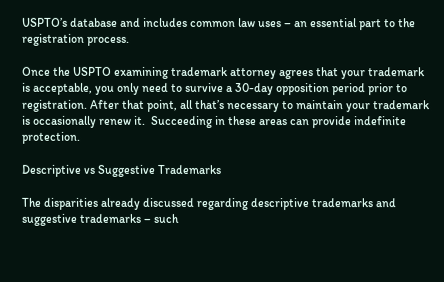USPTO’s database and includes common law uses – an essential part to the registration process.

Once the USPTO examining trademark attorney agrees that your trademark is acceptable, you only need to survive a 30-day opposition period prior to registration. After that point, all that’s necessary to maintain your trademark is occasionally renew it.  Succeeding in these areas can provide indefinite protection.

Descriptive vs Suggestive Trademarks

The disparities already discussed regarding descriptive trademarks and suggestive trademarks – such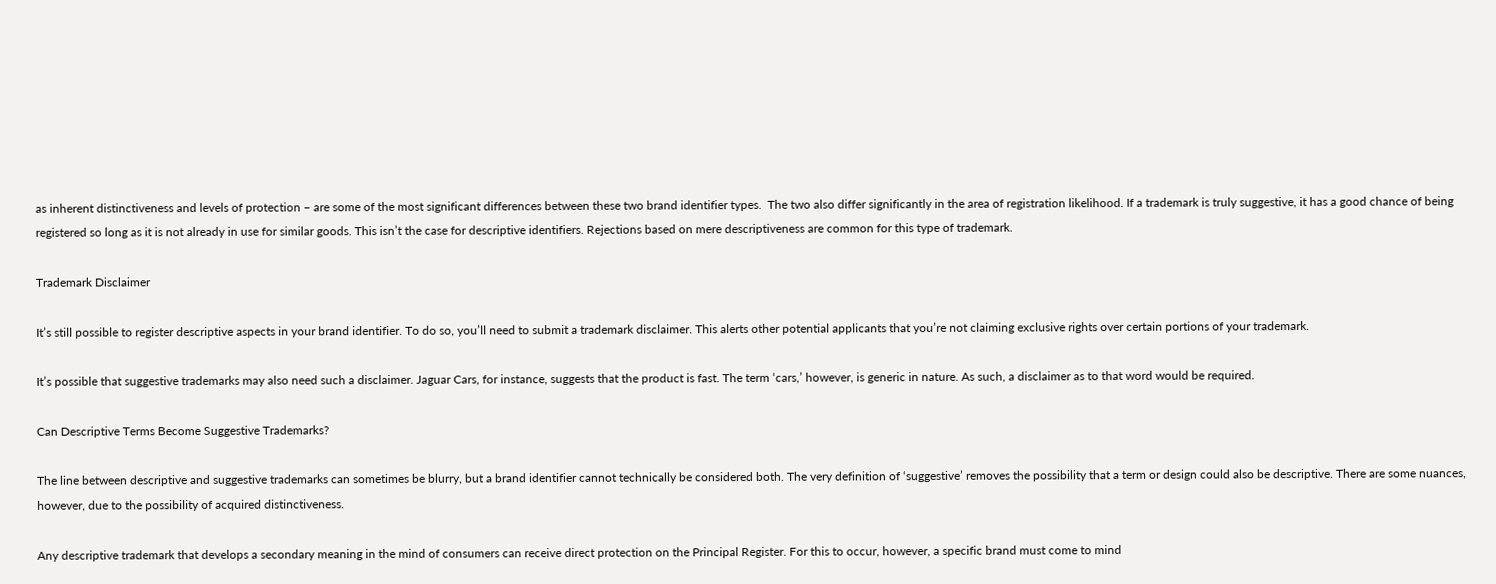as inherent distinctiveness and levels of protection – are some of the most significant differences between these two brand identifier types.  The two also differ significantly in the area of registration likelihood. If a trademark is truly suggestive, it has a good chance of being registered so long as it is not already in use for similar goods. This isn’t the case for descriptive identifiers. Rejections based on mere descriptiveness are common for this type of trademark.

Trademark Disclaimer

It’s still possible to register descriptive aspects in your brand identifier. To do so, you’ll need to submit a trademark disclaimer. This alerts other potential applicants that you’re not claiming exclusive rights over certain portions of your trademark.

It’s possible that suggestive trademarks may also need such a disclaimer. Jaguar Cars, for instance, suggests that the product is fast. The term ‘cars,’ however, is generic in nature. As such, a disclaimer as to that word would be required.

Can Descriptive Terms Become Suggestive Trademarks?

The line between descriptive and suggestive trademarks can sometimes be blurry, but a brand identifier cannot technically be considered both. The very definition of ‘suggestive’ removes the possibility that a term or design could also be descriptive. There are some nuances, however, due to the possibility of acquired distinctiveness.

Any descriptive trademark that develops a secondary meaning in the mind of consumers can receive direct protection on the Principal Register. For this to occur, however, a specific brand must come to mind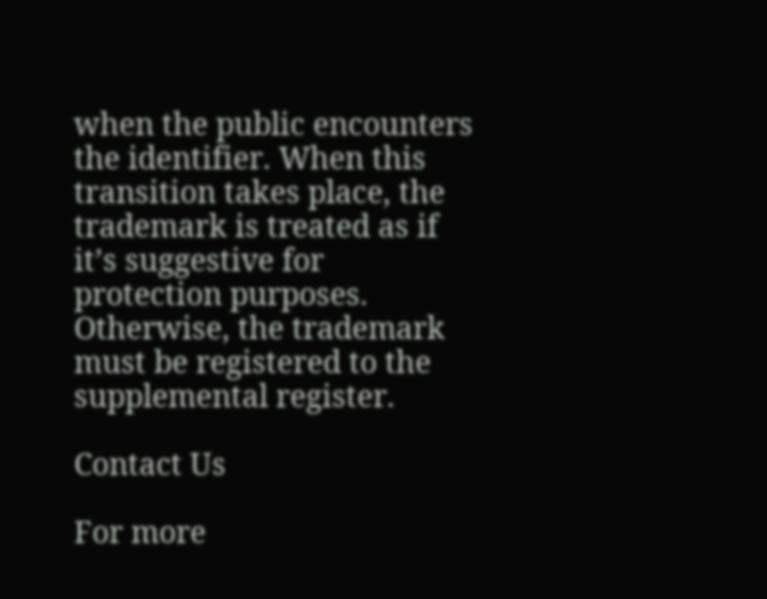when the public encounters the identifier. When this transition takes place, the trademark is treated as if it’s suggestive for protection purposes.  Otherwise, the trademark must be registered to the supplemental register.

Contact Us

For more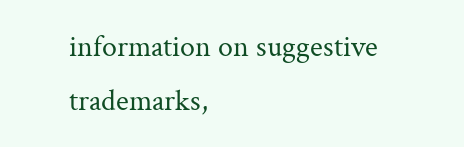information on suggestive trademarks,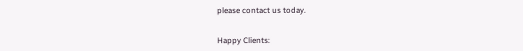please contact us today.


Happy Clients: